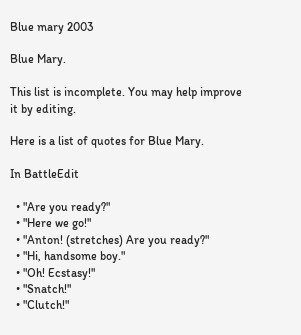Blue mary 2003

Blue Mary.

This list is incomplete. You may help improve it by editing.

Here is a list of quotes for Blue Mary.

In BattleEdit

  • "Are you ready?"
  • "Here we go!"
  • "Anton! (stretches) Are you ready?"
  • "Hi, handsome boy."
  • "Oh! Ecstasy!"
  • "Snatch!"
  • "Clutch!"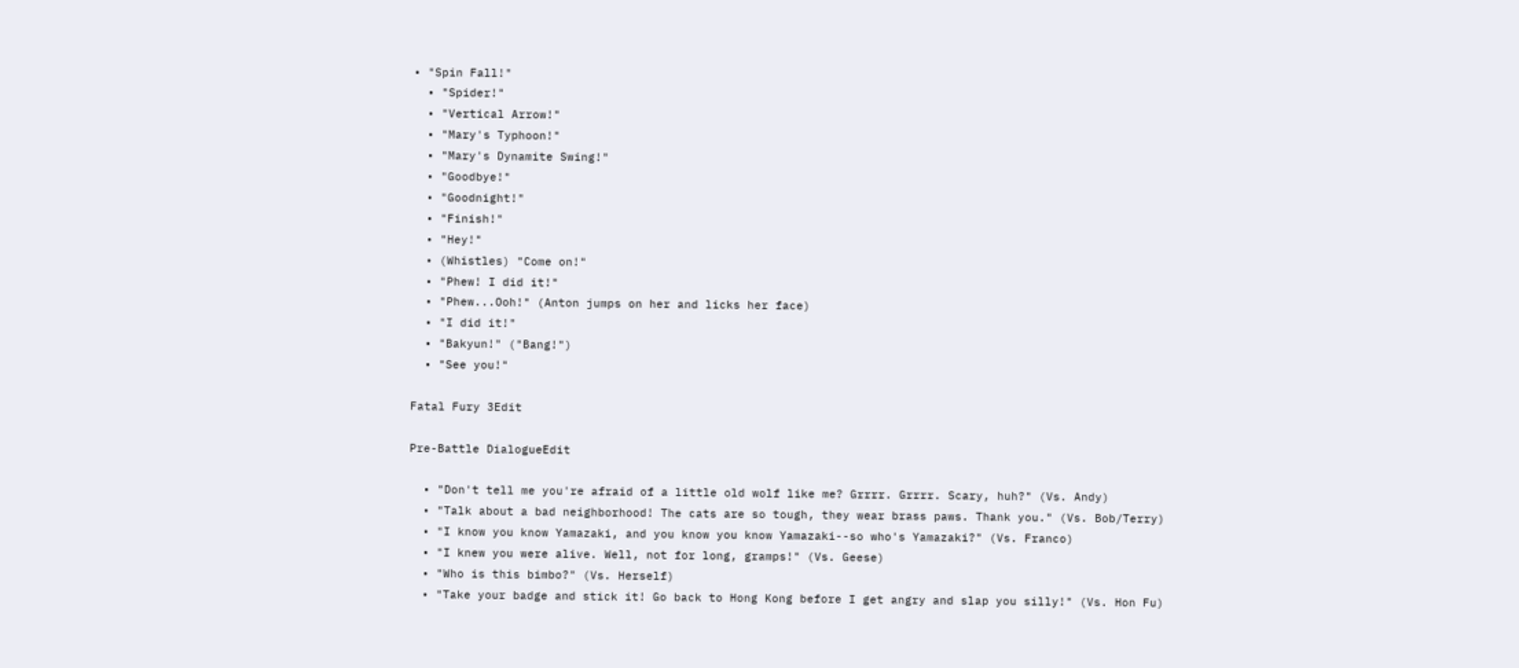• "Spin Fall!"
  • "Spider!"
  • "Vertical Arrow!"
  • "Mary's Typhoon!"
  • "Mary's Dynamite Swing!"
  • "Goodbye!"
  • "Goodnight!"
  • "Finish!"
  • "Hey!"
  • (Whistles) "Come on!"
  • "Phew! I did it!"
  • "Phew...Ooh!" (Anton jumps on her and licks her face)
  • "I did it!"
  • "Bakyun!" ("Bang!")
  • "See you!"

Fatal Fury 3Edit

Pre-Battle DialogueEdit

  • "Don't tell me you're afraid of a little old wolf like me? Grrrr. Grrrr. Scary, huh?" (Vs. Andy)
  • "Talk about a bad neighborhood! The cats are so tough, they wear brass paws. Thank you." (Vs. Bob/Terry)
  • "I know you know Yamazaki, and you know you know Yamazaki--so who's Yamazaki?" (Vs. Franco)
  • "I knew you were alive. Well, not for long, gramps!" (Vs. Geese)
  • "Who is this bimbo?" (Vs. Herself)
  • "Take your badge and stick it! Go back to Hong Kong before I get angry and slap you silly!" (Vs. Hon Fu)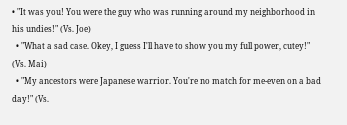• "It was you! You were the guy who was running around my neighborhood in his undies!" (Vs. Joe)
  • "What a sad case. Okey, I guess I'll have to show you my full power, cutey!" (Vs. Mai)
  • "My ancestors were Japanese warrior. You're no match for me-even on a bad day!" (Vs.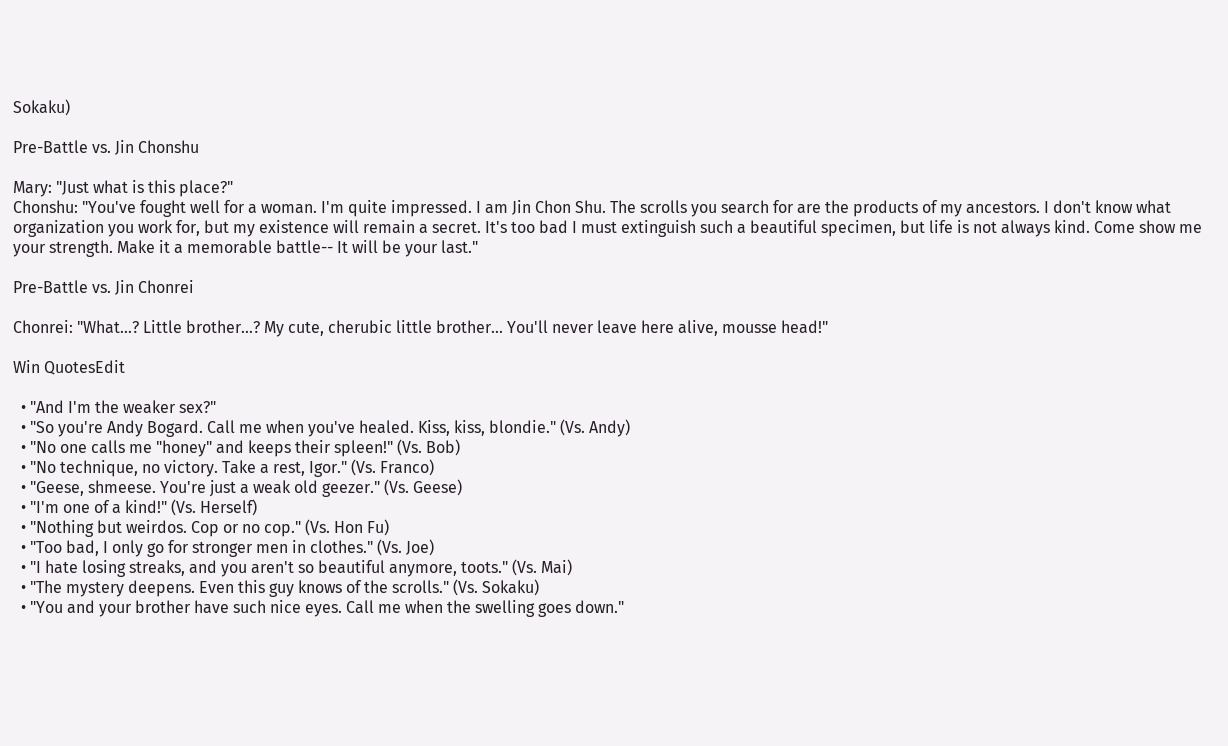Sokaku)

Pre-Battle vs. Jin Chonshu

Mary: "Just what is this place?"
Chonshu: "You've fought well for a woman. I'm quite impressed. I am Jin Chon Shu. The scrolls you search for are the products of my ancestors. I don't know what organization you work for, but my existence will remain a secret. It's too bad I must extinguish such a beautiful specimen, but life is not always kind. Come show me your strength. Make it a memorable battle-- It will be your last."

Pre-Battle vs. Jin Chonrei

Chonrei: "What...? Little brother...? My cute, cherubic little brother... You'll never leave here alive, mousse head!"

Win QuotesEdit

  • "And I'm the weaker sex?"
  • "So you're Andy Bogard. Call me when you've healed. Kiss, kiss, blondie." (Vs. Andy)
  • "No one calls me "honey" and keeps their spleen!" (Vs. Bob)
  • "No technique, no victory. Take a rest, Igor." (Vs. Franco)
  • "Geese, shmeese. You're just a weak old geezer." (Vs. Geese)
  • "I'm one of a kind!" (Vs. Herself)
  • "Nothing but weirdos. Cop or no cop." (Vs. Hon Fu)
  • "Too bad, I only go for stronger men in clothes." (Vs. Joe)
  • "I hate losing streaks, and you aren't so beautiful anymore, toots." (Vs. Mai)
  • "The mystery deepens. Even this guy knows of the scrolls." (Vs. Sokaku)
  • "You and your brother have such nice eyes. Call me when the swelling goes down."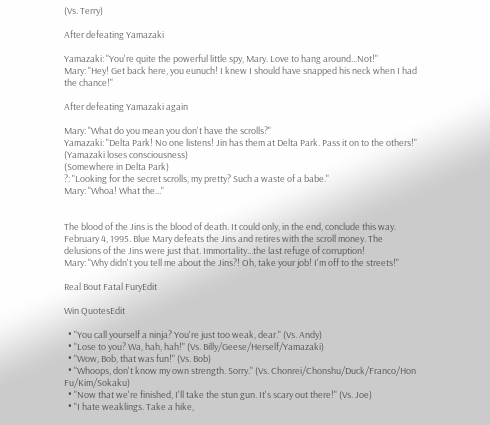(Vs. Terry)

After defeating Yamazaki

Yamazaki: "You're quite the powerful little spy, Mary. Love to hang around...Not!"
Mary: "Hey! Get back here, you eunuch! I knew I should have snapped his neck when I had the chance!"

After defeating Yamazaki again

Mary: "What do you mean you don't have the scrolls?"
Yamazaki: "Delta Park! No one listens! Jin has them at Delta Park. Pass it on to the others!"
(Yamazaki loses consciousness)
(Somewhere in Delta Park)
?: "Looking for the secret scrolls, my pretty? Such a waste of a babe."
Mary: "Whoa! What the..."


The blood of the Jins is the blood of death. It could only, in the end, conclude this way. February 4, 1995. Blue Mary defeats the Jins and retires with the scroll money. The delusions of the Jins were just that. Immortality...the last refuge of corruption!
Mary: "Why didn't you tell me about the Jins?! Oh, take your job! I'm off to the streets!"

Real Bout Fatal FuryEdit

Win QuotesEdit

  • "You call yourself a ninja? You're just too weak, dear." (Vs. Andy)
  • "Lose to you? Wa, hah, hah!" (Vs. Billy/Geese/Herself/Yamazaki)
  • "Wow, Bob, that was fun!" (Vs. Bob)
  • "Whoops, don't know my own strength. Sorry." (Vs. Chonrei/Chonshu/Duck/Franco/Hon Fu/Kim/Sokaku)
  • "Now that we're finished, I'll take the stun gun. It's scary out there!" (Vs. Joe)
  • "I hate weaklings. Take a hike,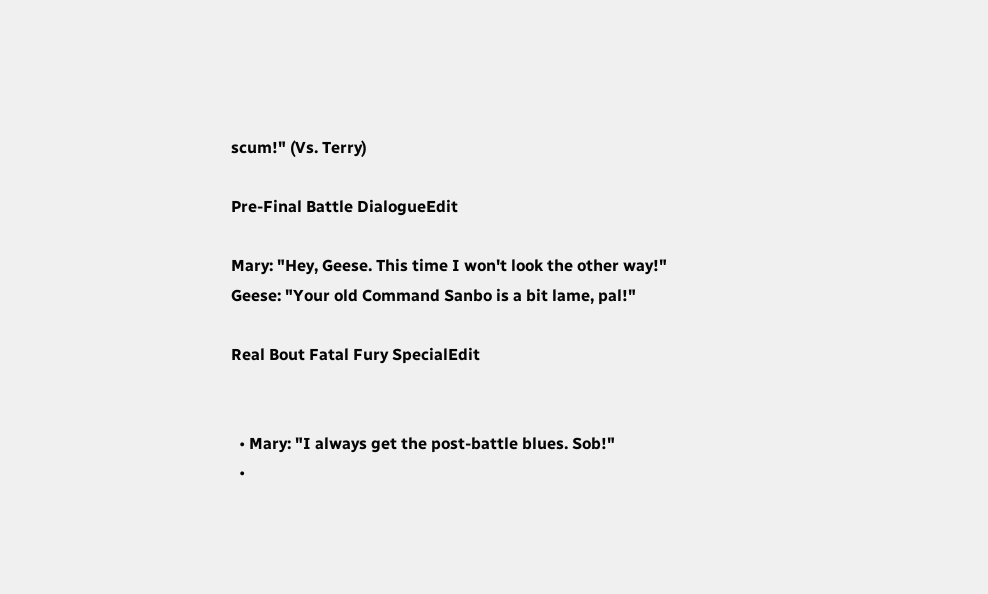scum!" (Vs. Terry)

Pre-Final Battle DialogueEdit

Mary: "Hey, Geese. This time I won't look the other way!"
Geese: "Your old Command Sanbo is a bit lame, pal!"

Real Bout Fatal Fury SpecialEdit


  • Mary: "I always get the post-battle blues. Sob!"
  •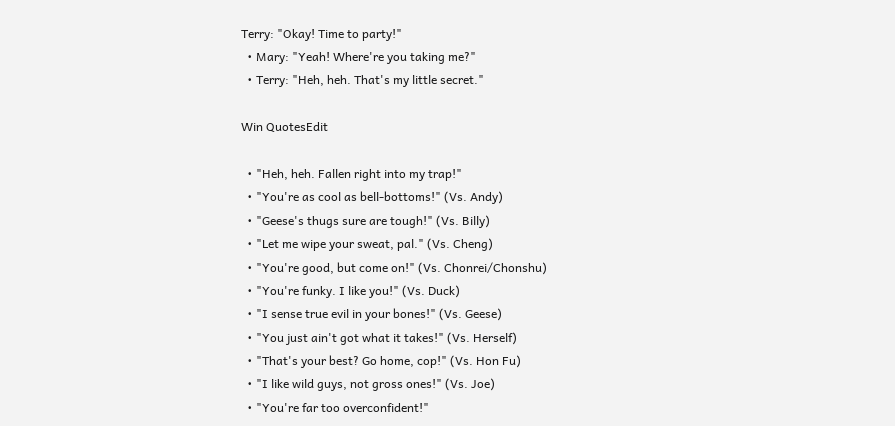Terry: "Okay! Time to party!"
  • Mary: "Yeah! Where're you taking me?"
  • Terry: "Heh, heh. That's my little secret."

Win QuotesEdit

  • "Heh, heh. Fallen right into my trap!"
  • "You're as cool as bell-bottoms!" (Vs. Andy)
  • "Geese's thugs sure are tough!" (Vs. Billy)
  • "Let me wipe your sweat, pal." (Vs. Cheng)
  • "You're good, but come on!" (Vs. Chonrei/Chonshu)
  • "You're funky. I like you!" (Vs. Duck)
  • "I sense true evil in your bones!" (Vs. Geese)
  • "You just ain't got what it takes!" (Vs. Herself)
  • "That's your best? Go home, cop!" (Vs. Hon Fu)
  • "I like wild guys, not gross ones!" (Vs. Joe)
  • "You're far too overconfident!"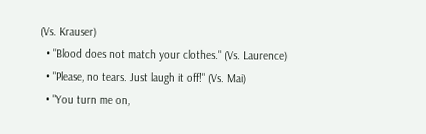(Vs. Krauser)
  • "Blood does not match your clothes." (Vs. Laurence)
  • "Please, no tears. Just laugh it off!" (Vs. Mai)
  • "You turn me on,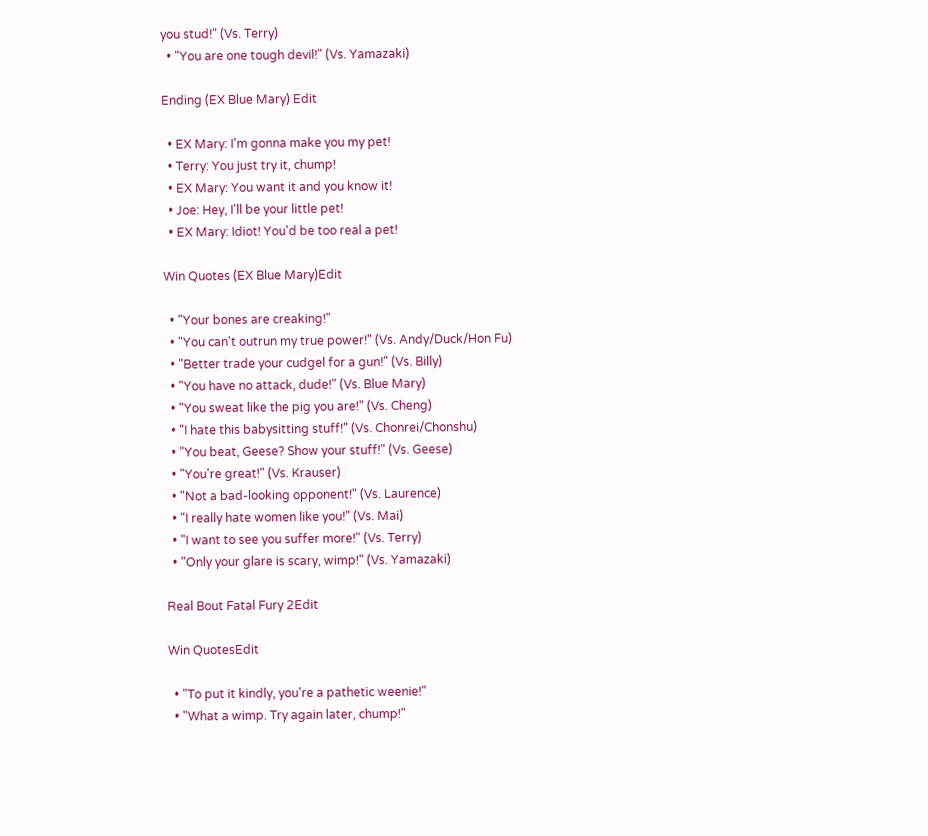you stud!" (Vs. Terry)
  • "You are one tough devil!" (Vs. Yamazaki)

Ending (EX Blue Mary) Edit

  • EX Mary: I'm gonna make you my pet!
  • Terry: You just try it, chump!
  • EX Mary: You want it and you know it!
  • Joe: Hey, I'll be your little pet!
  • EX Mary: Idiot! You'd be too real a pet!

Win Quotes (EX Blue Mary)Edit

  • "Your bones are creaking!"
  • "You can't outrun my true power!" (Vs. Andy/Duck/Hon Fu)
  • "Better trade your cudgel for a gun!" (Vs. Billy)
  • "You have no attack, dude!" (Vs. Blue Mary)
  • "You sweat like the pig you are!" (Vs. Cheng)
  • "I hate this babysitting stuff!" (Vs. Chonrei/Chonshu)
  • "You beat, Geese? Show your stuff!" (Vs. Geese)
  • "You're great!" (Vs. Krauser)
  • "Not a bad-looking opponent!" (Vs. Laurence)
  • "I really hate women like you!" (Vs. Mai)
  • "I want to see you suffer more!" (Vs. Terry)
  • "Only your glare is scary, wimp!" (Vs. Yamazaki)

Real Bout Fatal Fury 2Edit

Win QuotesEdit

  • "To put it kindly, you're a pathetic weenie!"
  • "What a wimp. Try again later, chump!"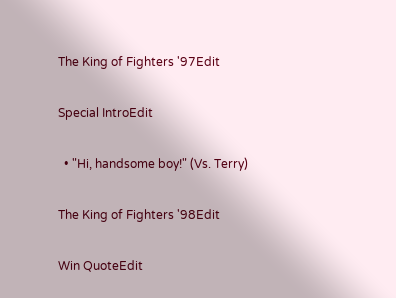The King of Fighters '97Edit

Special IntroEdit

  • "Hi, handsome boy!" (Vs. Terry)

The King of Fighters '98Edit

Win QuoteEdit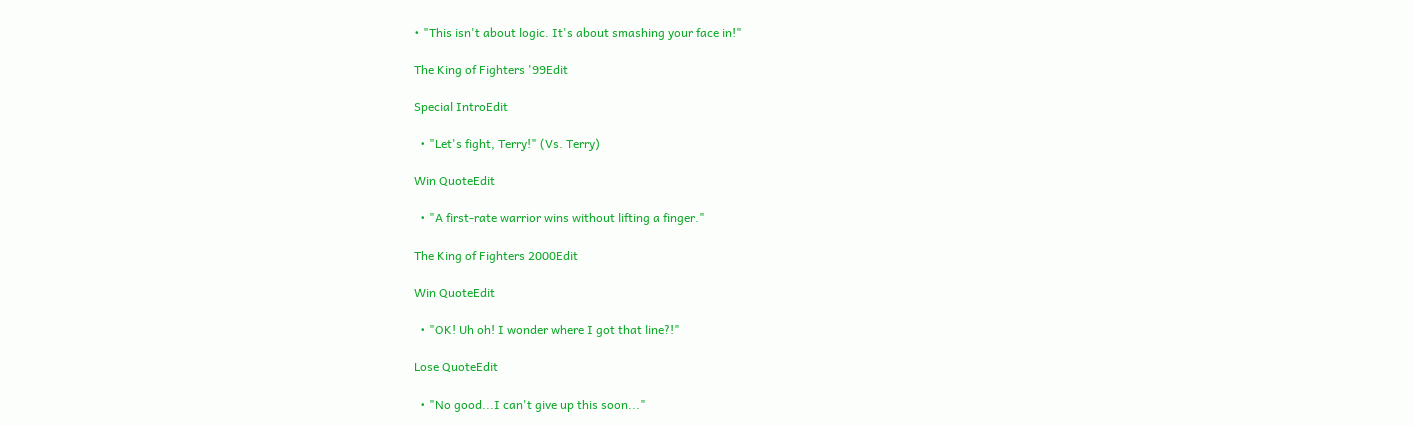• "This isn't about logic. It's about smashing your face in!"

The King of Fighters '99Edit

Special IntroEdit

  • "Let's fight, Terry!" (Vs. Terry)

Win QuoteEdit

  • "A first-rate warrior wins without lifting a finger."

The King of Fighters 2000Edit

Win QuoteEdit

  • "OK! Uh oh! I wonder where I got that line?!"

Lose QuoteEdit

  • "No good...I can't give up this soon..."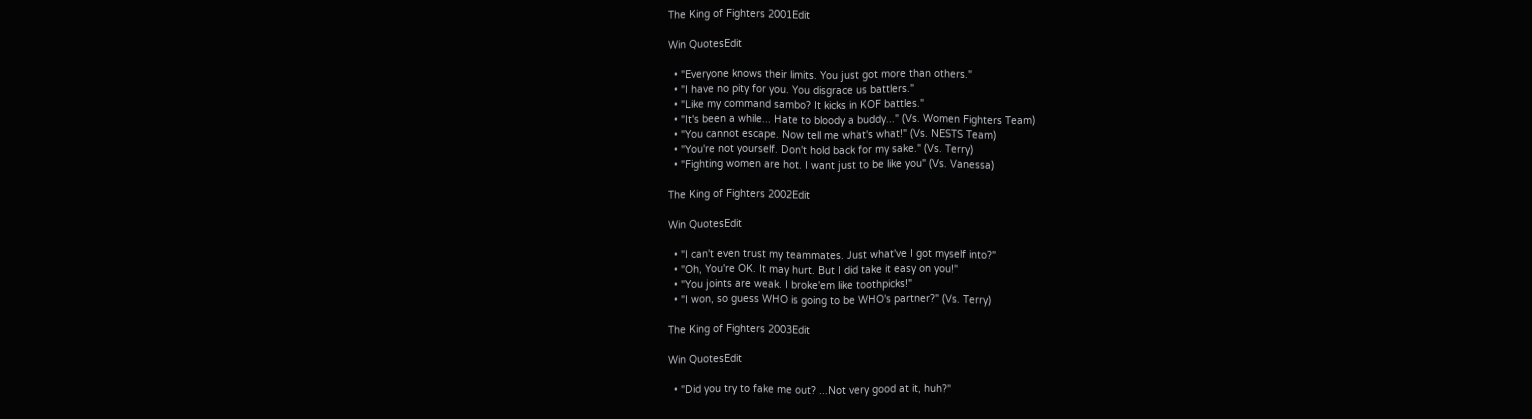The King of Fighters 2001Edit

Win QuotesEdit

  • "Everyone knows their limits. You just got more than others."
  • "I have no pity for you. You disgrace us battlers."
  • "Like my command sambo? It kicks in KOF battles."
  • "It's been a while... Hate to bloody a buddy..." (Vs. Women Fighters Team)
  • "You cannot escape. Now tell me what's what!" (Vs. NESTS Team)
  • "You're not yourself. Don't hold back for my sake." (Vs. Terry)
  • "Fighting women are hot. I want just to be like you" (Vs. Vanessa)

The King of Fighters 2002Edit

Win QuotesEdit

  • "I can't even trust my teammates. Just what've I got myself into?"
  • "Oh, You're OK. It may hurt. But I did take it easy on you!"
  • "You joints are weak. I broke'em like toothpicks!"
  • "I won, so guess WHO is going to be WHO's partner?" (Vs. Terry)

The King of Fighters 2003Edit

Win QuotesEdit

  • "Did you try to fake me out? ...Not very good at it, huh?"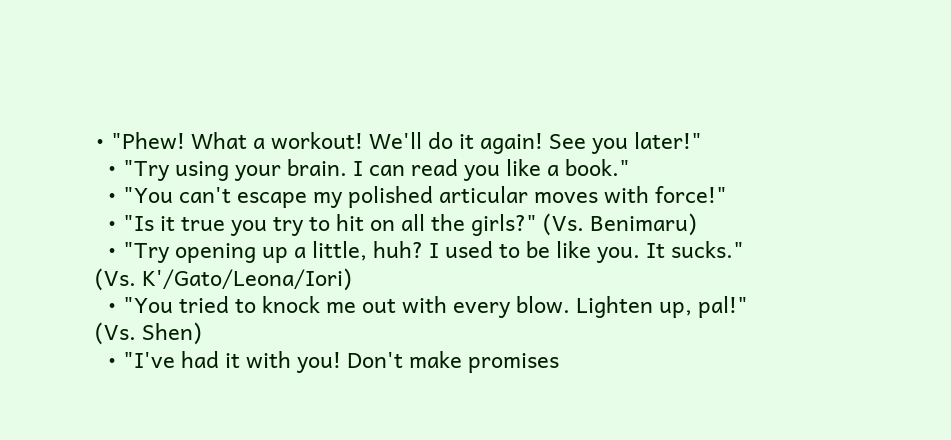• "Phew! What a workout! We'll do it again! See you later!"
  • "Try using your brain. I can read you like a book."
  • "You can't escape my polished articular moves with force!"
  • "Is it true you try to hit on all the girls?" (Vs. Benimaru)
  • "Try opening up a little, huh? I used to be like you. It sucks." (Vs. K'/Gato/Leona/Iori)
  • "You tried to knock me out with every blow. Lighten up, pal!" (Vs. Shen)
  • "I've had it with you! Don't make promises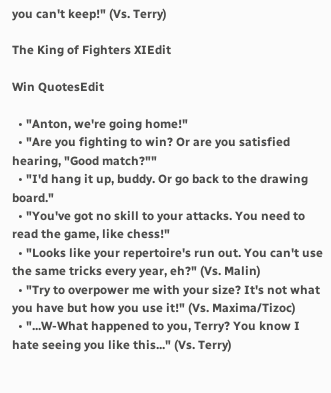you can't keep!" (Vs. Terry)

The King of Fighters XIEdit

Win QuotesEdit

  • "Anton, we're going home!"
  • "Are you fighting to win? Or are you satisfied hearing, "Good match?""
  • "I'd hang it up, buddy. Or go back to the drawing board."
  • "You've got no skill to your attacks. You need to read the game, like chess!"
  • "Looks like your repertoire's run out. You can't use the same tricks every year, eh?" (Vs. Malin)
  • "Try to overpower me with your size? It's not what you have but how you use it!" (Vs. Maxima/Tizoc)
  • "...W-What happened to you, Terry? You know I hate seeing you like this..." (Vs. Terry)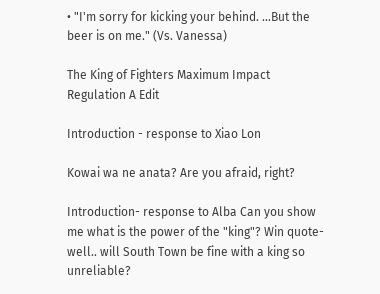• "I'm sorry for kicking your behind. ...But the beer is on me." (Vs. Vanessa)

The King of Fighters Maximum Impact Regulation A Edit

Introduction - response to Xiao Lon

Kowai wa ne anata? Are you afraid, right?

Introduction- response to Alba Can you show me what is the power of the "king"? Win quote- well.. will South Town be fine with a king so unreliable?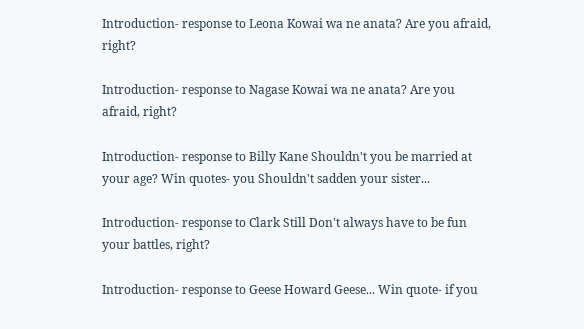Introduction- response to Leona Kowai wa ne anata? Are you afraid, right?

Introduction- response to Nagase Kowai wa ne anata? Are you afraid, right?

Introduction- response to Billy Kane Shouldn't you be married at your age? Win quotes- you Shouldn't sadden your sister...

Introduction- response to Clark Still Don't always have to be fun your battles, right?

Introduction- response to Geese Howard Geese... Win quote- if you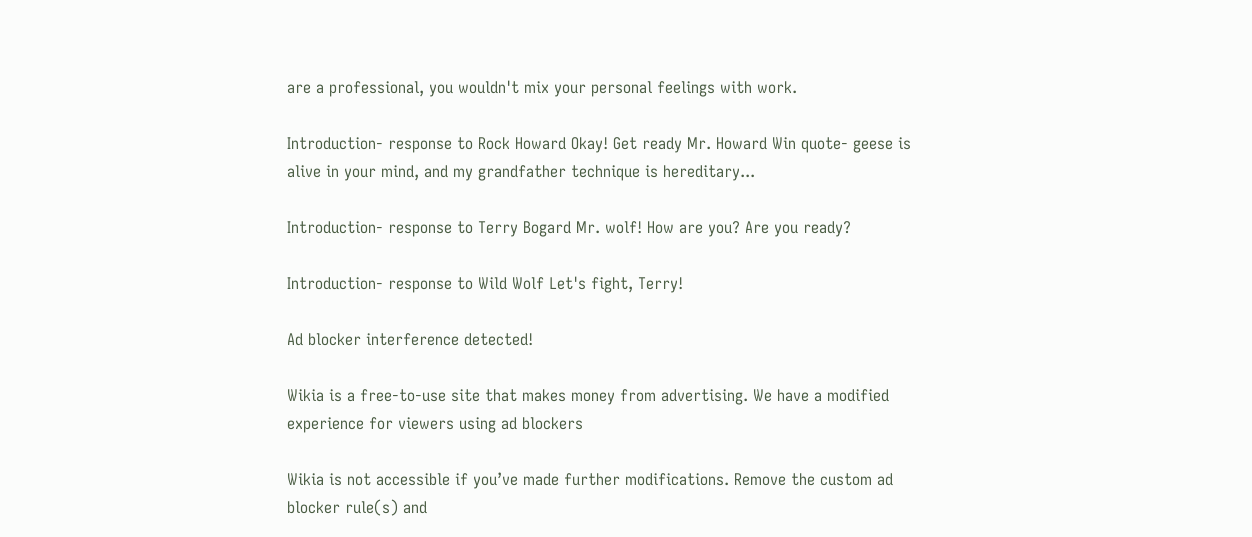are a professional, you wouldn't mix your personal feelings with work.

Introduction- response to Rock Howard Okay! Get ready Mr. Howard Win quote- geese is alive in your mind, and my grandfather technique is hereditary...

Introduction- response to Terry Bogard Mr. wolf! How are you? Are you ready?

Introduction- response to Wild Wolf Let's fight, Terry!

Ad blocker interference detected!

Wikia is a free-to-use site that makes money from advertising. We have a modified experience for viewers using ad blockers

Wikia is not accessible if you’ve made further modifications. Remove the custom ad blocker rule(s) and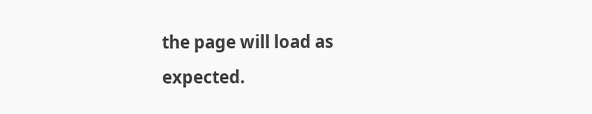the page will load as expected.